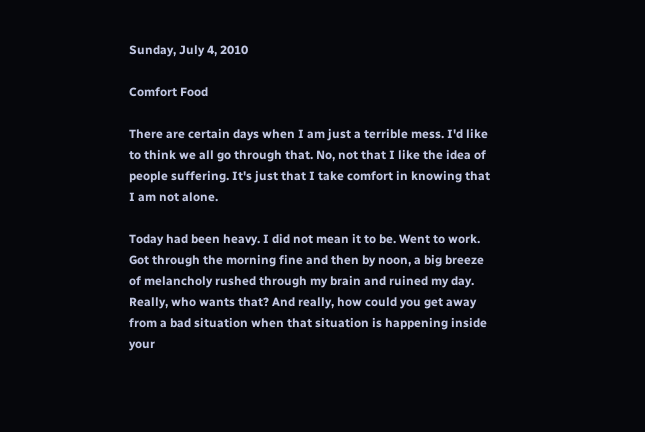Sunday, July 4, 2010

Comfort Food

There are certain days when I am just a terrible mess. I'd like to think we all go through that. No, not that I like the idea of people suffering. It's just that I take comfort in knowing that I am not alone.

Today had been heavy. I did not mean it to be. Went to work. Got through the morning fine and then by noon, a big breeze of melancholy rushed through my brain and ruined my day. Really, who wants that? And really, how could you get away from a bad situation when that situation is happening inside your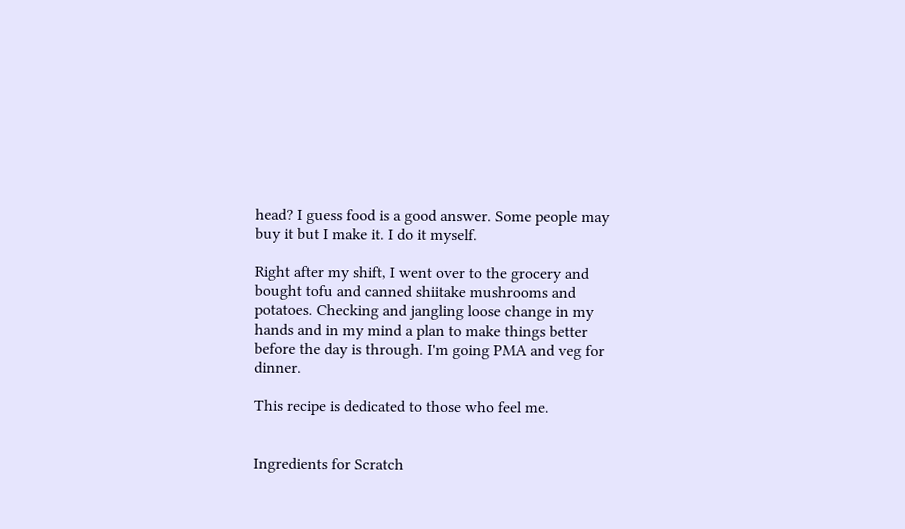head? I guess food is a good answer. Some people may buy it but I make it. I do it myself.

Right after my shift, I went over to the grocery and bought tofu and canned shiitake mushrooms and potatoes. Checking and jangling loose change in my hands and in my mind a plan to make things better before the day is through. I'm going PMA and veg for dinner.

This recipe is dedicated to those who feel me.


Ingredients for Scratch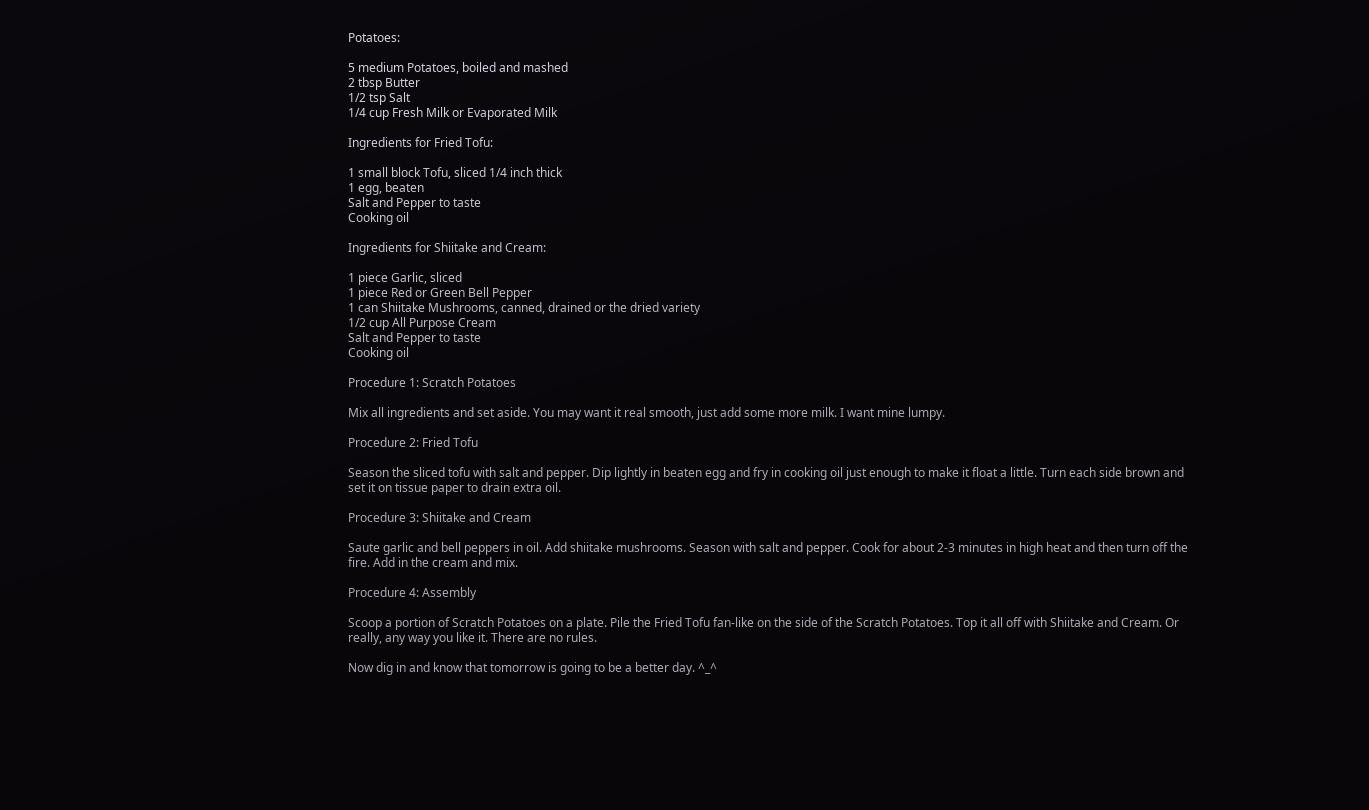Potatoes:

5 medium Potatoes, boiled and mashed
2 tbsp Butter
1/2 tsp Salt
1/4 cup Fresh Milk or Evaporated Milk

Ingredients for Fried Tofu:

1 small block Tofu, sliced 1/4 inch thick
1 egg, beaten
Salt and Pepper to taste
Cooking oil

Ingredients for Shiitake and Cream:

1 piece Garlic, sliced
1 piece Red or Green Bell Pepper
1 can Shiitake Mushrooms, canned, drained or the dried variety
1/2 cup All Purpose Cream
Salt and Pepper to taste
Cooking oil

Procedure 1: Scratch Potatoes

Mix all ingredients and set aside. You may want it real smooth, just add some more milk. I want mine lumpy.

Procedure 2: Fried Tofu

Season the sliced tofu with salt and pepper. Dip lightly in beaten egg and fry in cooking oil just enough to make it float a little. Turn each side brown and set it on tissue paper to drain extra oil.

Procedure 3: Shiitake and Cream

Saute garlic and bell peppers in oil. Add shiitake mushrooms. Season with salt and pepper. Cook for about 2-3 minutes in high heat and then turn off the fire. Add in the cream and mix.

Procedure 4: Assembly

Scoop a portion of Scratch Potatoes on a plate. Pile the Fried Tofu fan-like on the side of the Scratch Potatoes. Top it all off with Shiitake and Cream. Or really, any way you like it. There are no rules.

Now dig in and know that tomorrow is going to be a better day. ^_^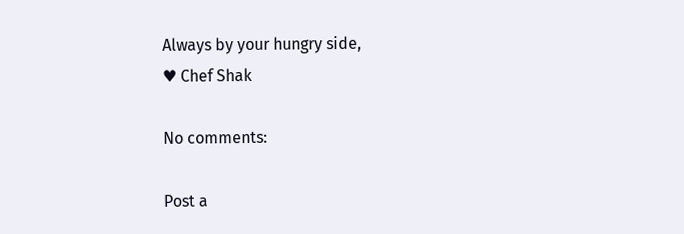Always by your hungry side,
♥ Chef Shak

No comments:

Post a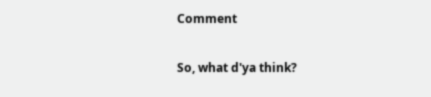Comment

So, what d'ya think?